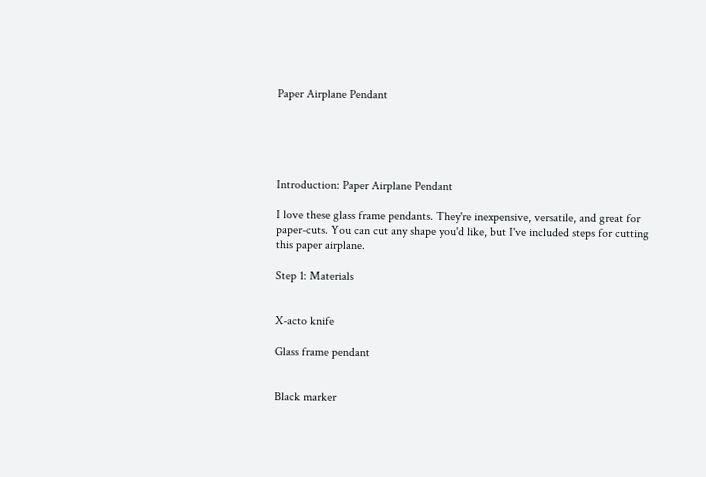Paper Airplane Pendant





Introduction: Paper Airplane Pendant

I love these glass frame pendants. They're inexpensive, versatile, and great for paper-cuts. You can cut any shape you'd like, but I've included steps for cutting this paper airplane.

Step 1: Materials


X-acto knife

Glass frame pendant


Black marker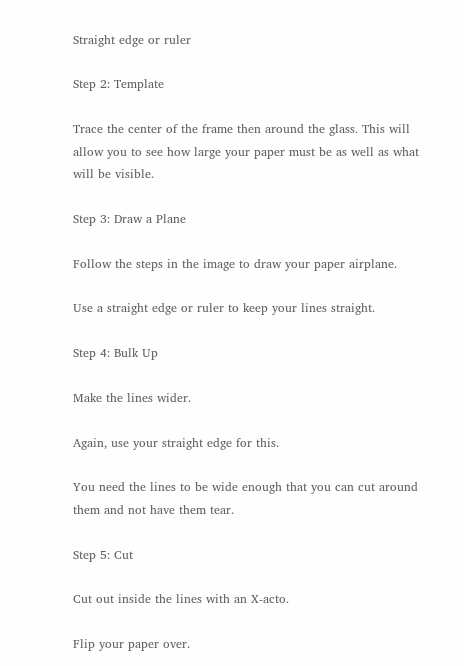Straight edge or ruler

Step 2: Template

Trace the center of the frame then around the glass. This will allow you to see how large your paper must be as well as what will be visible.

Step 3: Draw a Plane

Follow the steps in the image to draw your paper airplane.

Use a straight edge or ruler to keep your lines straight.

Step 4: Bulk Up

Make the lines wider.

Again, use your straight edge for this.

You need the lines to be wide enough that you can cut around them and not have them tear.

Step 5: Cut

Cut out inside the lines with an X-acto.

Flip your paper over.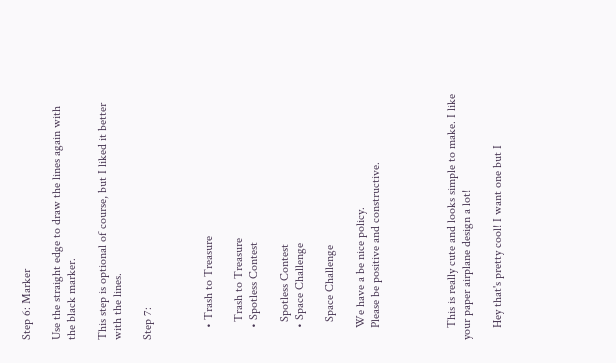Step 6: Marker

Use the straight edge to draw the lines again with the black marker.

This step is optional of course, but I liked it better with the lines.

Step 7:



    • Trash to Treasure

      Trash to Treasure
    • Spotless Contest

      Spotless Contest
    • Space Challenge

      Space Challenge

    We have a be nice policy.
    Please be positive and constructive.




    This is really cute and looks simple to make. I like your paper airplane design a lot!

    Hey that's pretty cool! I want one but I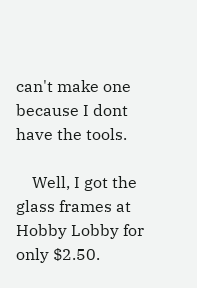can't make one because I dont have the tools.

    Well, I got the glass frames at Hobby Lobby for only $2.50.